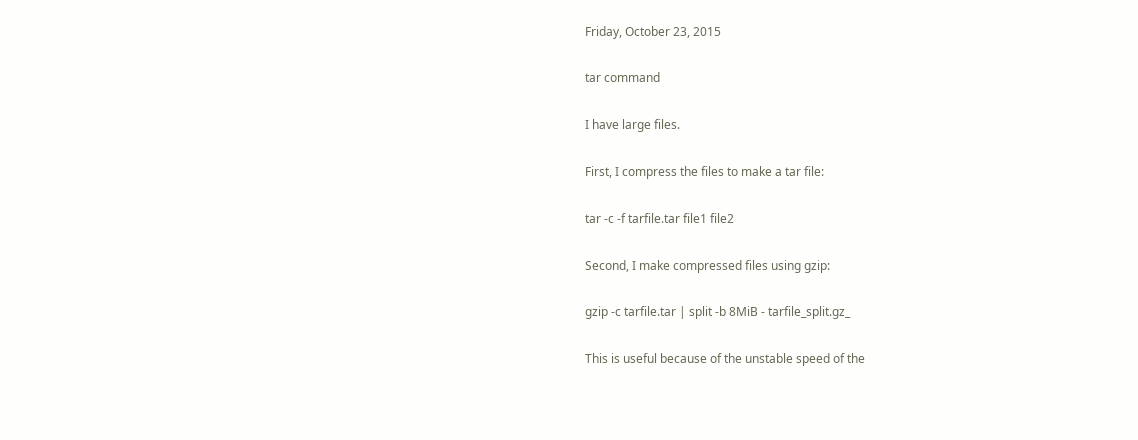Friday, October 23, 2015

tar command

I have large files.

First, I compress the files to make a tar file:

tar -c -f tarfile.tar file1 file2

Second, I make compressed files using gzip:

gzip -c tarfile.tar | split -b 8MiB - tarfile_split.gz_

This is useful because of the unstable speed of the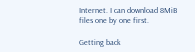Internet. I can download 8MiB files one by one first.

Getting back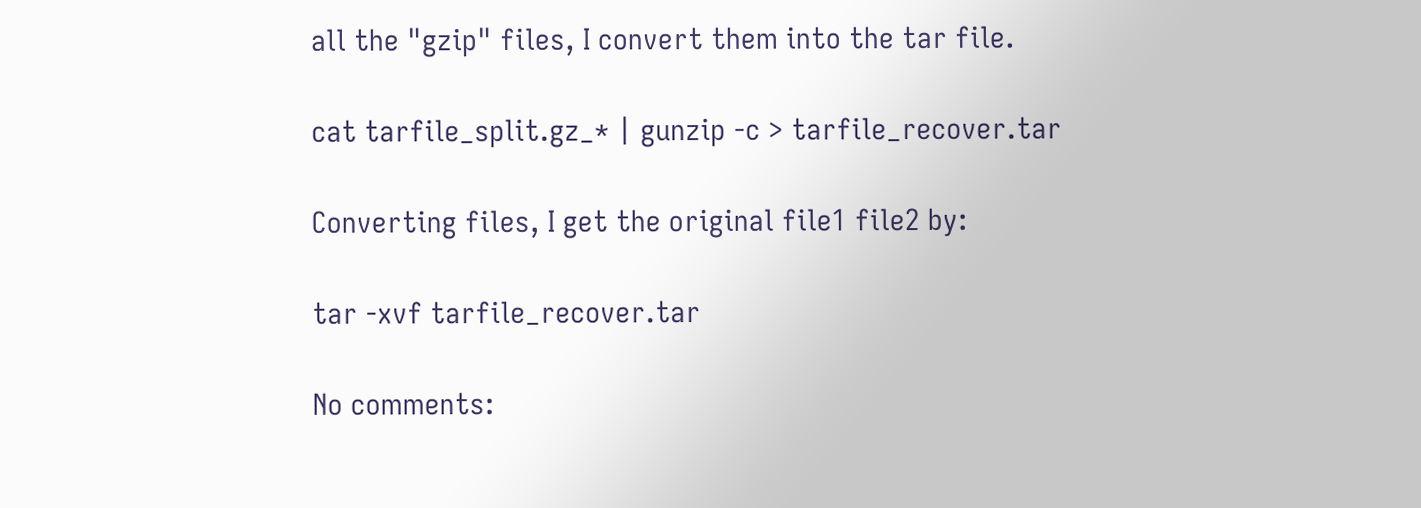all the "gzip" files, I convert them into the tar file.

cat tarfile_split.gz_* | gunzip -c > tarfile_recover.tar

Converting files, I get the original file1 file2 by:

tar -xvf tarfile_recover.tar

No comments: